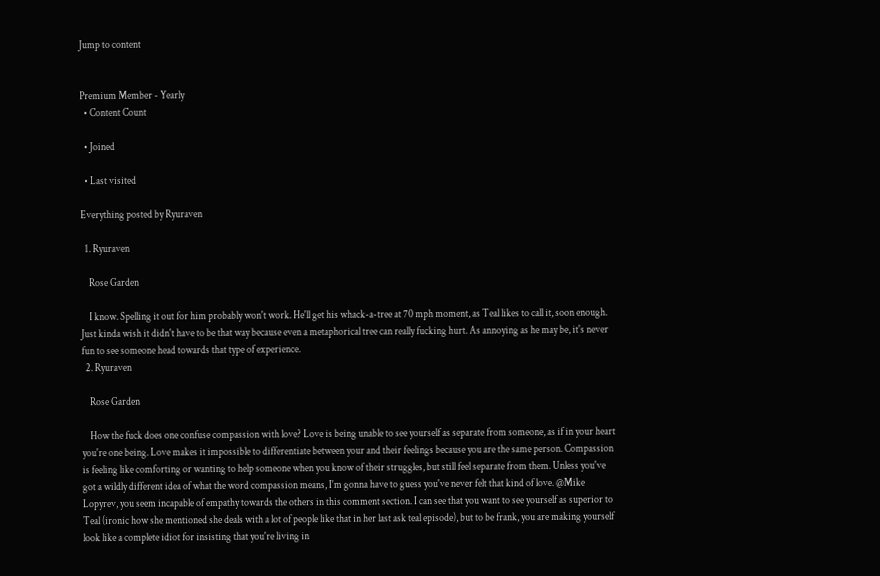Jump to content


Premium Member - Yearly
  • Content Count

  • Joined

  • Last visited

Everything posted by Ryuraven

  1. Ryuraven

    Rose Garden

    I know. Spelling it out for him probably won't work. He'll get his whack-a-tree at 70 mph moment, as Teal likes to call it, soon enough. Just kinda wish it didn't have to be that way because even a metaphorical tree can really fucking hurt. As annoying as he may be, it's never fun to see someone head towards that type of experience.
  2. Ryuraven

    Rose Garden

    How the fuck does one confuse compassion with love? Love is being unable to see yourself as separate from someone, as if in your heart you're one being. Love makes it impossible to differentiate between your and their feelings because you are the same person. Compassion is feeling like comforting or wanting to help someone when you know of their struggles, but still feel separate from them. Unless you've got a wildly different idea of what the word compassion means, I'm gonna have to guess you've never felt that kind of love. @Mike Lopyrev, you seem incapable of empathy towards the others in this comment section. I can see that you want to see yourself as superior to Teal (ironic how she mentioned she deals with a lot of people like that in her last ask teal episode), but to be frank, you are making yourself look like a complete idiot for insisting that you're living in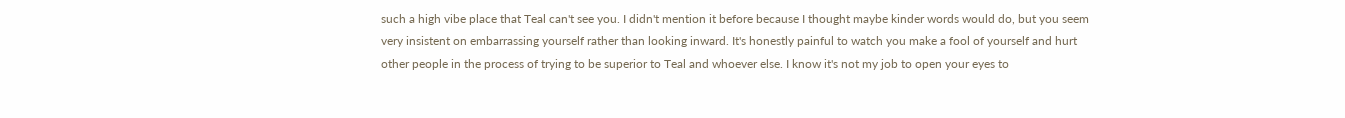such a high vibe place that Teal can't see you. I didn't mention it before because I thought maybe kinder words would do, but you seem very insistent on embarrassing yourself rather than looking inward. It's honestly painful to watch you make a fool of yourself and hurt other people in the process of trying to be superior to Teal and whoever else. I know it's not my job to open your eyes to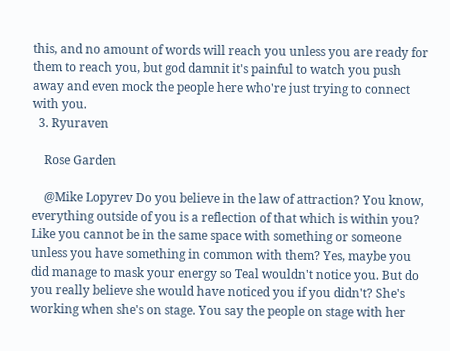this, and no amount of words will reach you unless you are ready for them to reach you, but god damnit it's painful to watch you push away and even mock the people here who're just trying to connect with you.
  3. Ryuraven

    Rose Garden

    @Mike Lopyrev Do you believe in the law of attraction? You know, everything outside of you is a reflection of that which is within you? Like you cannot be in the same space with something or someone unless you have something in common with them? Yes, maybe you did manage to mask your energy so Teal wouldn't notice you. But do you really believe she would have noticed you if you didn't? She's working when she's on stage. You say the people on stage with her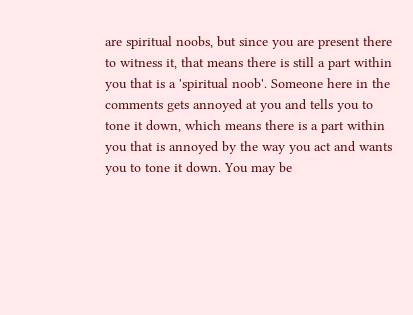are spiritual noobs, but since you are present there to witness it, that means there is still a part within you that is a 'spiritual noob'. Someone here in the comments gets annoyed at you and tells you to tone it down, which means there is a part within you that is annoyed by the way you act and wants you to tone it down. You may be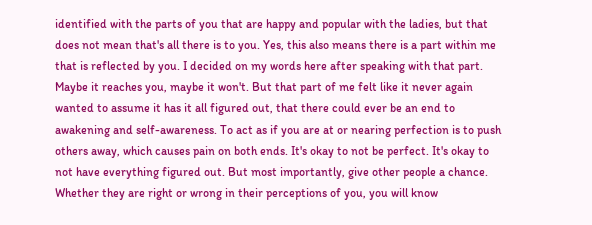identified with the parts of you that are happy and popular with the ladies, but that does not mean that's all there is to you. Yes, this also means there is a part within me that is reflected by you. I decided on my words here after speaking with that part. Maybe it reaches you, maybe it won't. But that part of me felt like it never again wanted to assume it has it all figured out, that there could ever be an end to awakening and self-awareness. To act as if you are at or nearing perfection is to push others away, which causes pain on both ends. It's okay to not be perfect. It's okay to not have everything figured out. But most importantly, give other people a chance. Whether they are right or wrong in their perceptions of you, you will know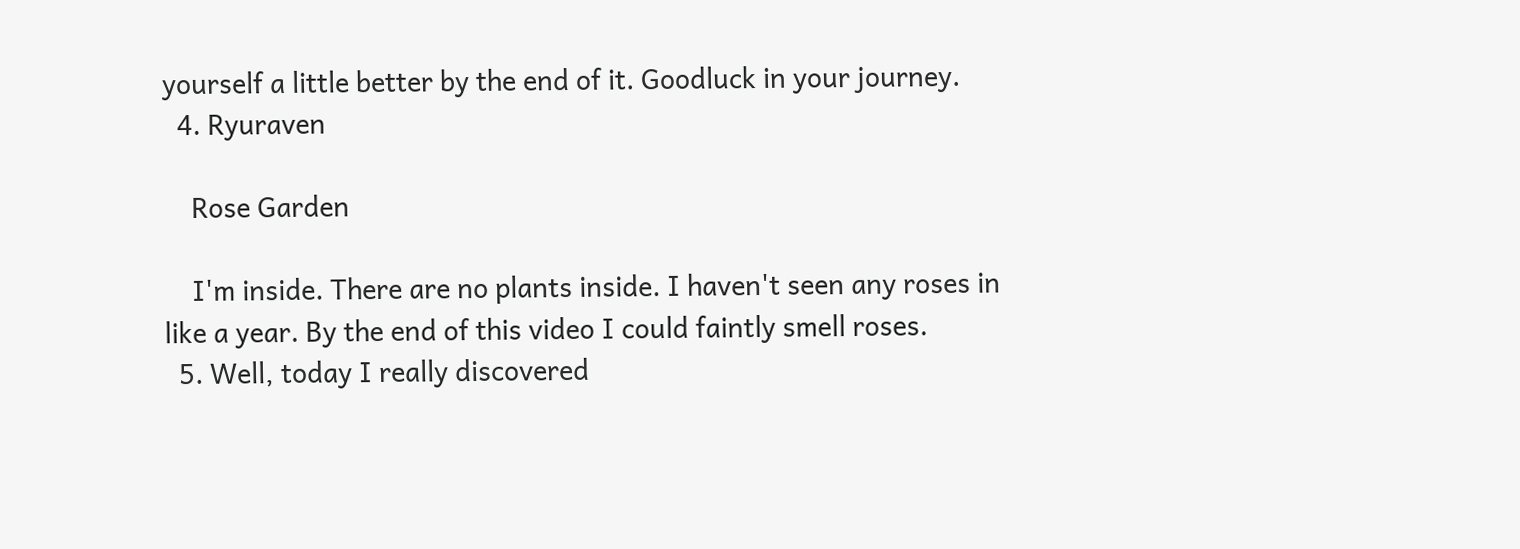yourself a little better by the end of it. Goodluck in your journey.
  4. Ryuraven

    Rose Garden

    I'm inside. There are no plants inside. I haven't seen any roses in like a year. By the end of this video I could faintly smell roses.
  5. Well, today I really discovered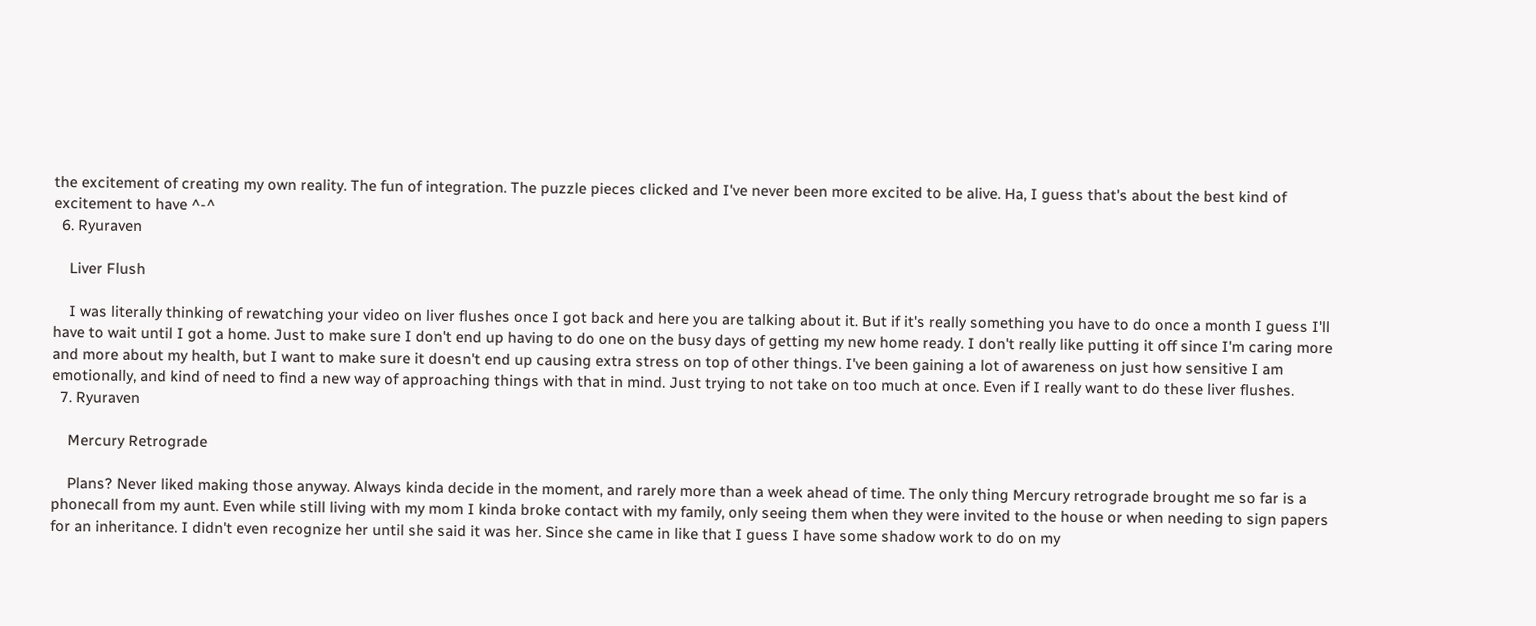the excitement of creating my own reality. The fun of integration. The puzzle pieces clicked and I've never been more excited to be alive. Ha, I guess that's about the best kind of excitement to have ^-^
  6. Ryuraven

    Liver Flush

    I was literally thinking of rewatching your video on liver flushes once I got back and here you are talking about it. But if it's really something you have to do once a month I guess I'll have to wait until I got a home. Just to make sure I don't end up having to do one on the busy days of getting my new home ready. I don't really like putting it off since I'm caring more and more about my health, but I want to make sure it doesn't end up causing extra stress on top of other things. I've been gaining a lot of awareness on just how sensitive I am emotionally, and kind of need to find a new way of approaching things with that in mind. Just trying to not take on too much at once. Even if I really want to do these liver flushes.
  7. Ryuraven

    Mercury Retrograde

    Plans? Never liked making those anyway. Always kinda decide in the moment, and rarely more than a week ahead of time. The only thing Mercury retrograde brought me so far is a phonecall from my aunt. Even while still living with my mom I kinda broke contact with my family, only seeing them when they were invited to the house or when needing to sign papers for an inheritance. I didn't even recognize her until she said it was her. Since she came in like that I guess I have some shadow work to do on my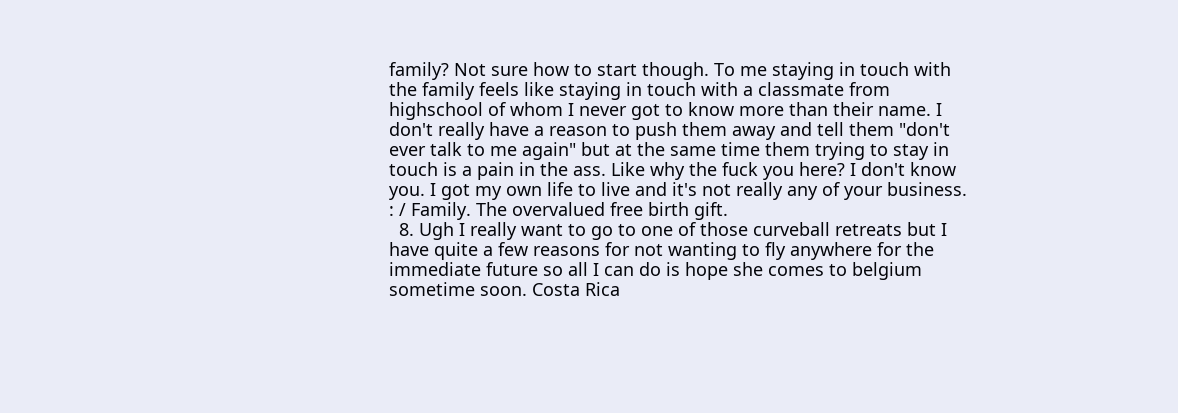family? Not sure how to start though. To me staying in touch with the family feels like staying in touch with a classmate from highschool of whom I never got to know more than their name. I don't really have a reason to push them away and tell them "don't ever talk to me again" but at the same time them trying to stay in touch is a pain in the ass. Like why the fuck you here? I don't know you. I got my own life to live and it's not really any of your business. : / Family. The overvalued free birth gift.
  8. Ugh I really want to go to one of those curveball retreats but I have quite a few reasons for not wanting to fly anywhere for the immediate future so all I can do is hope she comes to belgium sometime soon. Costa Rica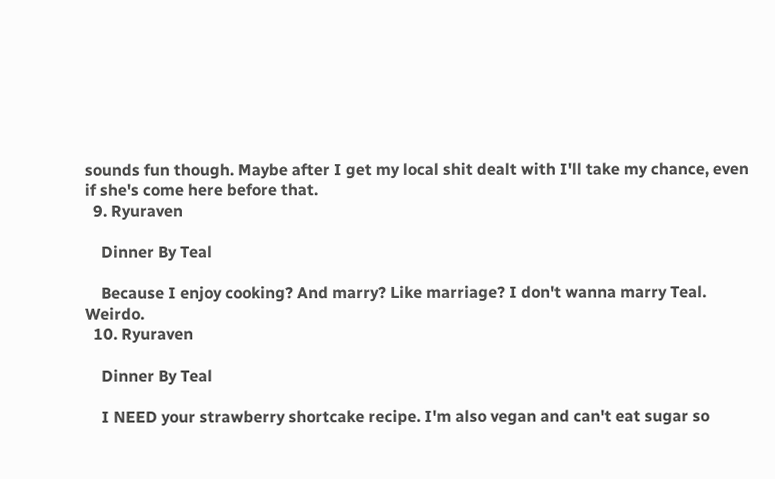sounds fun though. Maybe after I get my local shit dealt with I'll take my chance, even if she's come here before that.
  9. Ryuraven

    Dinner By Teal

    Because I enjoy cooking? And marry? Like marriage? I don't wanna marry Teal. Weirdo.
  10. Ryuraven

    Dinner By Teal

    I NEED your strawberry shortcake recipe. I'm also vegan and can't eat sugar so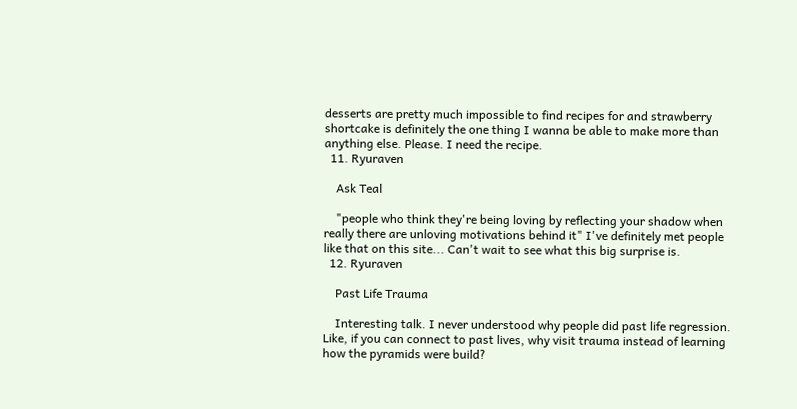desserts are pretty much impossible to find recipes for and strawberry shortcake is definitely the one thing I wanna be able to make more than anything else. Please. I need the recipe.
  11. Ryuraven

    Ask Teal

    "people who think they're being loving by reflecting your shadow when really there are unloving motivations behind it" I've definitely met people like that on this site... Can't wait to see what this big surprise is.
  12. Ryuraven

    Past Life Trauma

    Interesting talk. I never understood why people did past life regression. Like, if you can connect to past lives, why visit trauma instead of learning how the pyramids were build?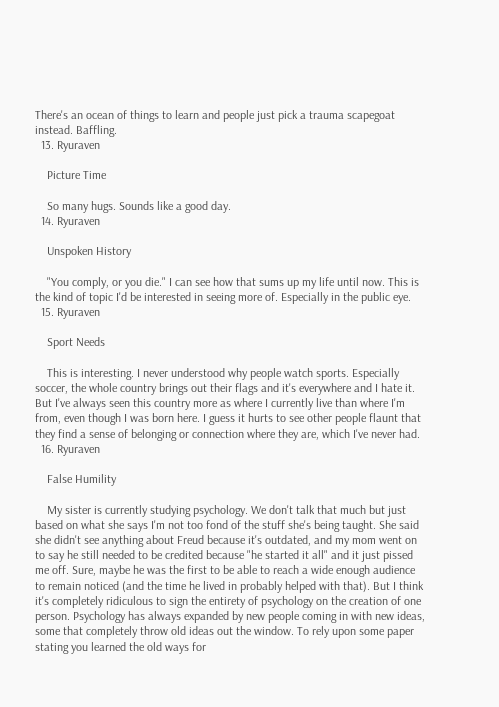There's an ocean of things to learn and people just pick a trauma scapegoat instead. Baffling.
  13. Ryuraven

    Picture Time

    So many hugs. Sounds like a good day.
  14. Ryuraven

    Unspoken History

    "You comply, or you die." I can see how that sums up my life until now. This is the kind of topic I'd be interested in seeing more of. Especially in the public eye.
  15. Ryuraven

    Sport Needs

    This is interesting. I never understood why people watch sports. Especially soccer, the whole country brings out their flags and it's everywhere and I hate it. But I've always seen this country more as where I currently live than where I'm from, even though I was born here. I guess it hurts to see other people flaunt that they find a sense of belonging or connection where they are, which I've never had.
  16. Ryuraven

    False Humility

    My sister is currently studying psychology. We don't talk that much but just based on what she says I'm not too fond of the stuff she's being taught. She said she didn't see anything about Freud because it's outdated, and my mom went on to say he still needed to be credited because "he started it all" and it just pissed me off. Sure, maybe he was the first to be able to reach a wide enough audience to remain noticed (and the time he lived in probably helped with that). But I think it's completely ridiculous to sign the entirety of psychology on the creation of one person. Psychology has always expanded by new people coming in with new ideas, some that completely throw old ideas out the window. To rely upon some paper stating you learned the old ways for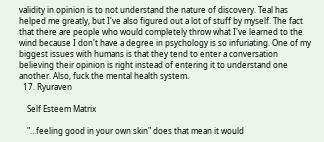validity in opinion is to not understand the nature of discovery. Teal has helped me greatly, but I've also figured out a lot of stuff by myself. The fact that there are people who would completely throw what I've learned to the wind because I don't have a degree in psychology is so infuriating. One of my biggest issues with humans is that they tend to enter a conversation believing their opinion is right instead of entering it to understand one another. Also, fuck the mental health system.
  17. Ryuraven

    Self Esteem Matrix

    "...feeling good in your own skin" does that mean it would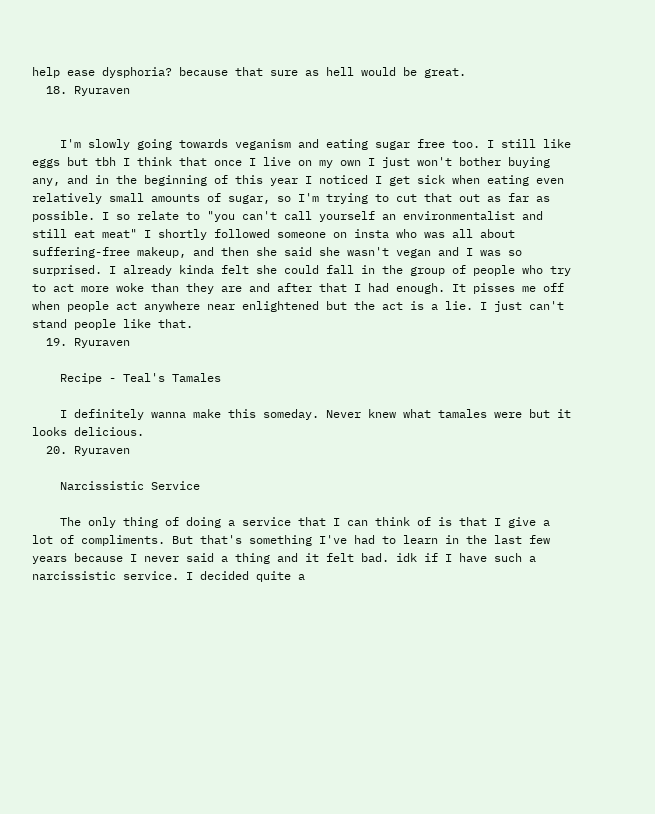help ease dysphoria? because that sure as hell would be great.
  18. Ryuraven


    I'm slowly going towards veganism and eating sugar free too. I still like eggs but tbh I think that once I live on my own I just won't bother buying any, and in the beginning of this year I noticed I get sick when eating even relatively small amounts of sugar, so I'm trying to cut that out as far as possible. I so relate to "you can't call yourself an environmentalist and still eat meat" I shortly followed someone on insta who was all about suffering-free makeup, and then she said she wasn't vegan and I was so surprised. I already kinda felt she could fall in the group of people who try to act more woke than they are and after that I had enough. It pisses me off when people act anywhere near enlightened but the act is a lie. I just can't stand people like that.
  19. Ryuraven

    Recipe - Teal's Tamales

    I definitely wanna make this someday. Never knew what tamales were but it looks delicious.
  20. Ryuraven

    Narcissistic Service

    The only thing of doing a service that I can think of is that I give a lot of compliments. But that's something I've had to learn in the last few years because I never said a thing and it felt bad. idk if I have such a narcissistic service. I decided quite a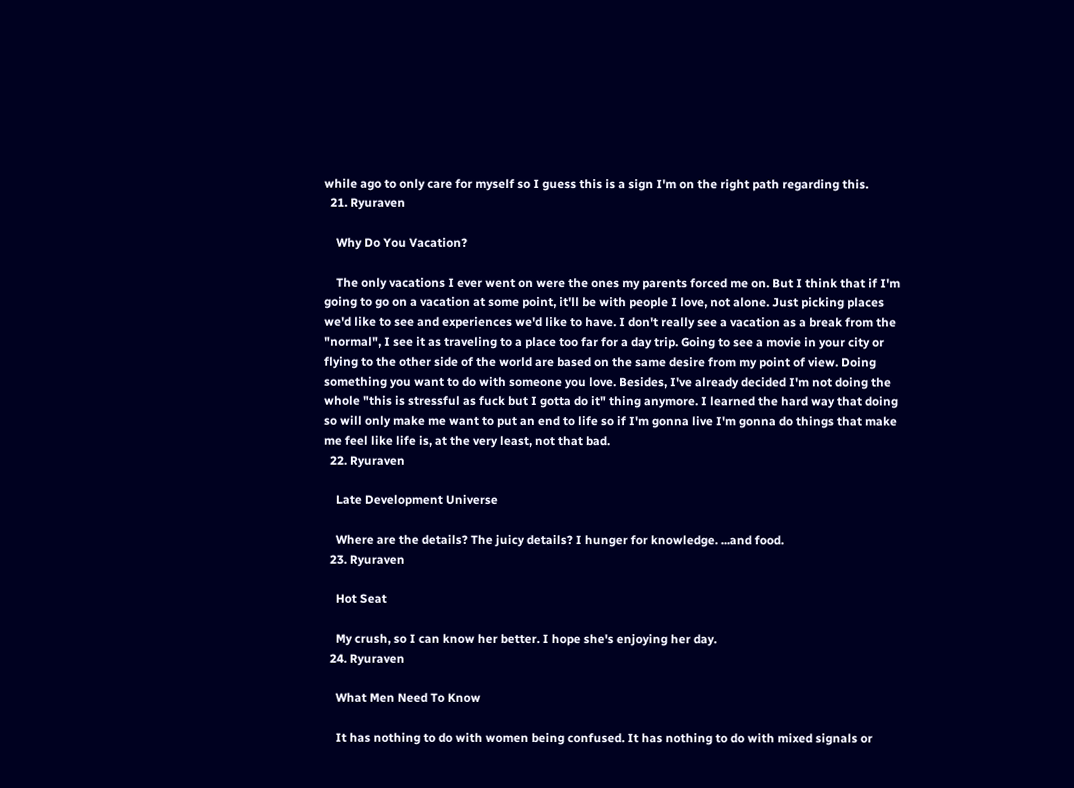while ago to only care for myself so I guess this is a sign I'm on the right path regarding this.
  21. Ryuraven

    Why Do You Vacation?

    The only vacations I ever went on were the ones my parents forced me on. But I think that if I'm going to go on a vacation at some point, it'll be with people I love, not alone. Just picking places we'd like to see and experiences we'd like to have. I don't really see a vacation as a break from the "normal", I see it as traveling to a place too far for a day trip. Going to see a movie in your city or flying to the other side of the world are based on the same desire from my point of view. Doing something you want to do with someone you love. Besides, I've already decided I'm not doing the whole "this is stressful as fuck but I gotta do it" thing anymore. I learned the hard way that doing so will only make me want to put an end to life so if I'm gonna live I'm gonna do things that make me feel like life is, at the very least, not that bad.
  22. Ryuraven

    Late Development Universe

    Where are the details? The juicy details? I hunger for knowledge. ...and food.
  23. Ryuraven

    Hot Seat

    My crush, so I can know her better. I hope she's enjoying her day.
  24. Ryuraven

    What Men Need To Know

    It has nothing to do with women being confused. It has nothing to do with mixed signals or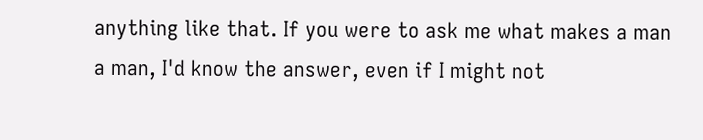anything like that. If you were to ask me what makes a man a man, I'd know the answer, even if I might not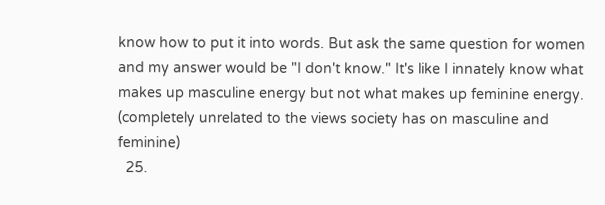know how to put it into words. But ask the same question for women and my answer would be "I don't know." It's like I innately know what makes up masculine energy but not what makes up feminine energy. (completely unrelated to the views society has on masculine and feminine)
  25.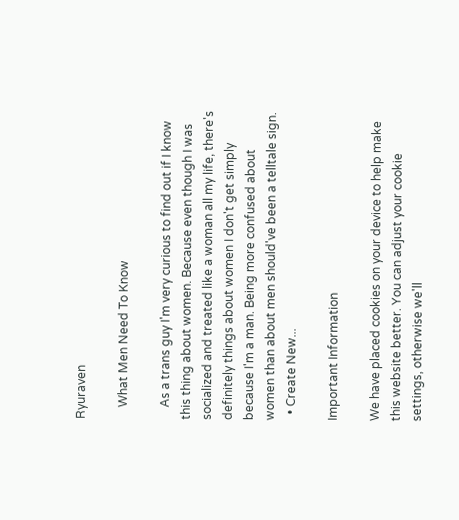Ryuraven

    What Men Need To Know

    As a trans guy I'm very curious to find out if I know this thing about women. Because even though I was socialized and treated like a woman all my life, there's definitely things about women I don't get simply because I'm a man. Being more confused about women than about men should've been a telltale sign.
  • Create New...

Important Information

We have placed cookies on your device to help make this website better. You can adjust your cookie settings, otherwise we'll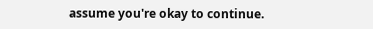assume you're okay to continue.